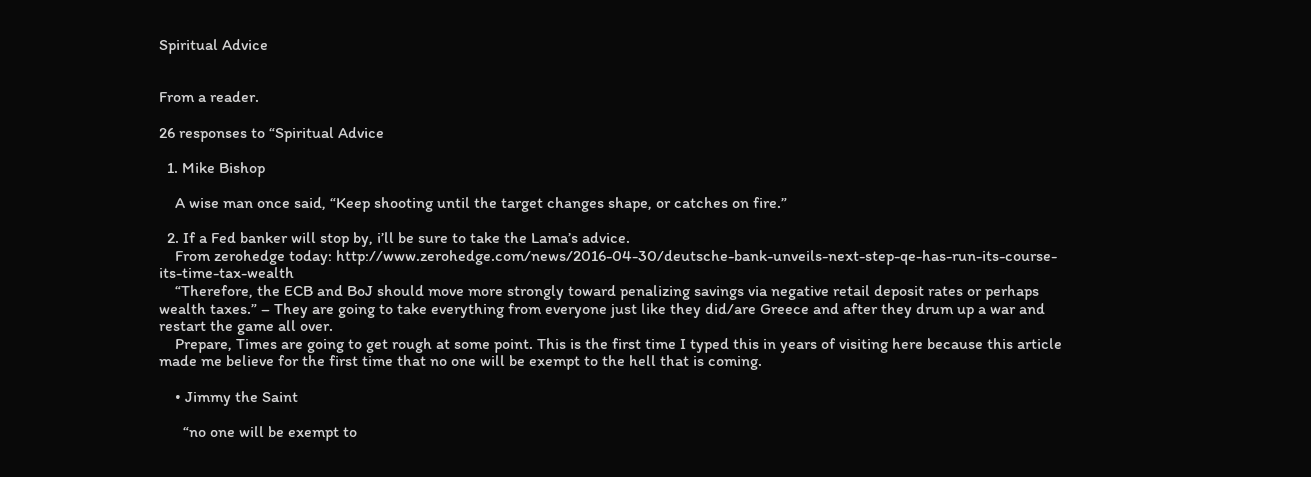Spiritual Advice


From a reader.

26 responses to “Spiritual Advice

  1. Mike Bishop

    A wise man once said, “Keep shooting until the target changes shape, or catches on fire.”

  2. If a Fed banker will stop by, i’ll be sure to take the Lama’s advice.
    From zerohedge today: http://www.zerohedge.com/news/2016-04-30/deutsche-bank-unveils-next-step-qe-has-run-its-course-its-time-tax-wealth
    “Therefore, the ECB and BoJ should move more strongly toward penalizing savings via negative retail deposit rates or perhaps wealth taxes.” – They are going to take everything from everyone just like they did/are Greece and after they drum up a war and restart the game all over.
    Prepare, Times are going to get rough at some point. This is the first time I typed this in years of visiting here because this article made me believe for the first time that no one will be exempt to the hell that is coming.

    • Jimmy the Saint

      “no one will be exempt to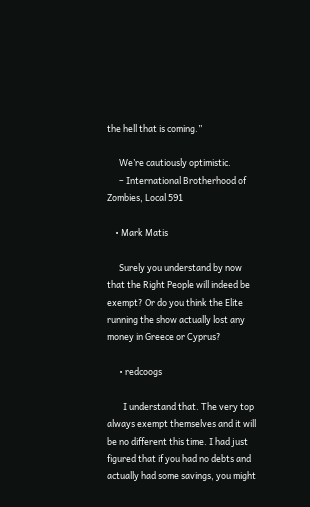the hell that is coming.”

      We’re cautiously optimistic.
      – International Brotherhood of Zombies, Local 591

    • Mark Matis

      Surely you understand by now that the Right People will indeed be exempt? Or do you think the Elite running the show actually lost any money in Greece or Cyprus?

      • redcoogs

        I understand that. The very top always exempt themselves and it will be no different this time. I had just figured that if you had no debts and actually had some savings, you might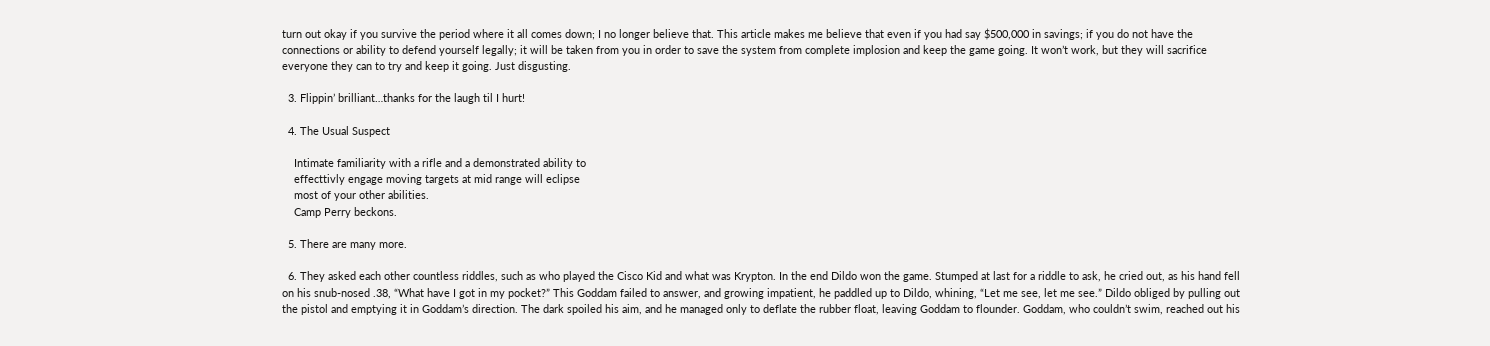turn out okay if you survive the period where it all comes down; I no longer believe that. This article makes me believe that even if you had say $500,000 in savings; if you do not have the connections or ability to defend yourself legally; it will be taken from you in order to save the system from complete implosion and keep the game going. It won’t work, but they will sacrifice everyone they can to try and keep it going. Just disgusting.

  3. Flippin’ brilliant…thanks for the laugh til I hurt!

  4. The Usual Suspect

    Intimate familiarity with a rifle and a demonstrated ability to
    effecttivly engage moving targets at mid range will eclipse
    most of your other abilities.
    Camp Perry beckons.

  5. There are many more.

  6. They asked each other countless riddles, such as who played the Cisco Kid and what was Krypton. In the end Dildo won the game. Stumped at last for a riddle to ask, he cried out, as his hand fell on his snub-nosed .38, “What have I got in my pocket?” This Goddam failed to answer, and growing impatient, he paddled up to Dildo, whining, “Let me see, let me see.” Dildo obliged by pulling out the pistol and emptying it in Goddam’s direction. The dark spoiled his aim, and he managed only to deflate the rubber float, leaving Goddam to flounder. Goddam, who couldn’t swim, reached out his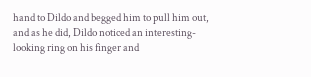hand to Dildo and begged him to pull him out, and as he did, Dildo noticed an interesting-looking ring on his finger and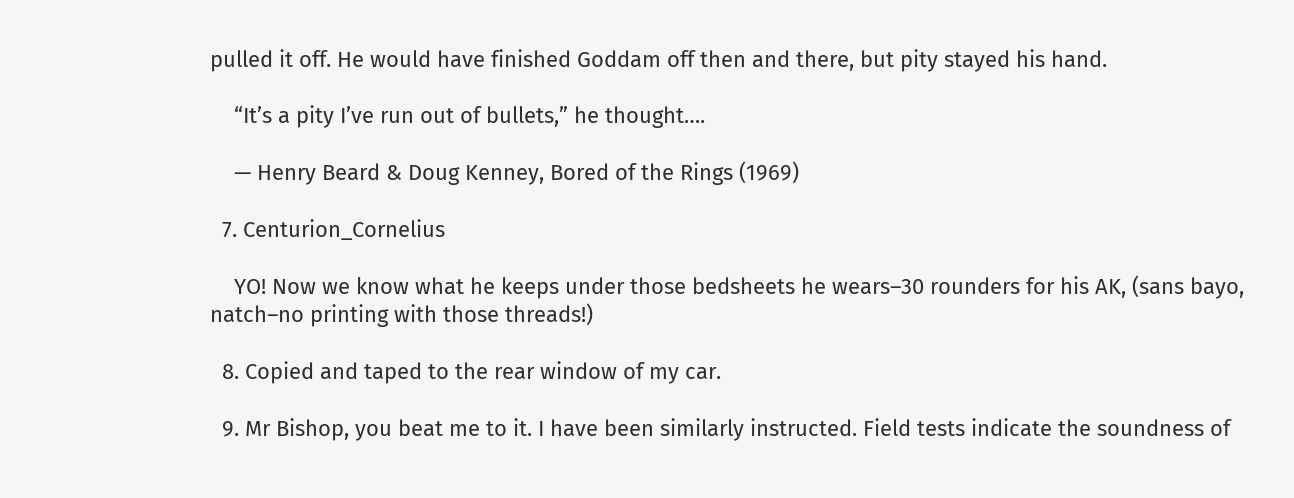pulled it off. He would have finished Goddam off then and there, but pity stayed his hand.

    “It’s a pity I’ve run out of bullets,” he thought….

    — Henry Beard & Doug Kenney, Bored of the Rings (1969)

  7. Centurion_Cornelius

    YO! Now we know what he keeps under those bedsheets he wears–30 rounders for his AK, (sans bayo, natch–no printing with those threads!)

  8. Copied and taped to the rear window of my car.

  9. Mr Bishop, you beat me to it. I have been similarly instructed. Field tests indicate the soundness of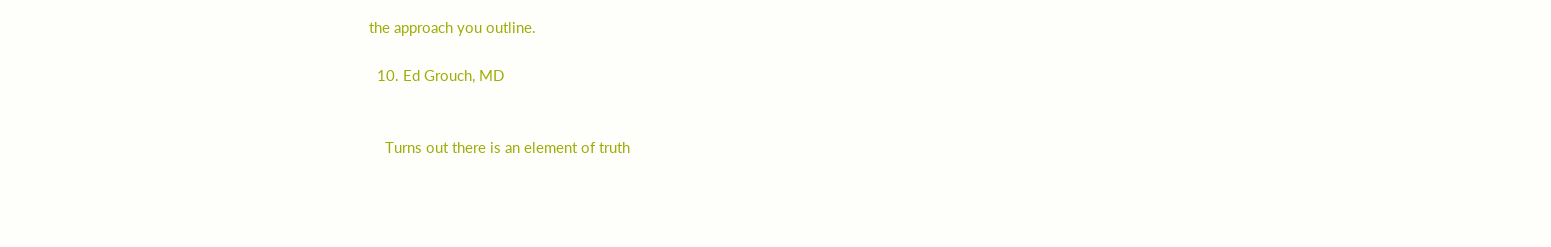the approach you outline.

  10. Ed Grouch, MD


    Turns out there is an element of truth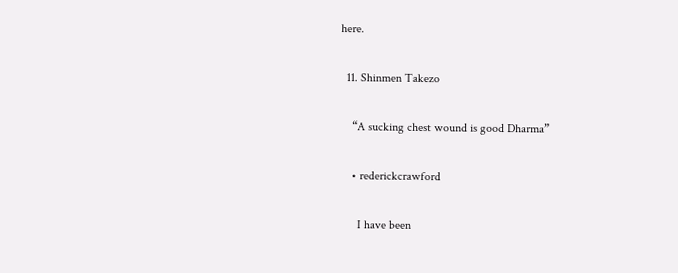here.

  11. Shinmen Takezo

    “A sucking chest wound is good Dharma”

    • rederickcrawford

      I have been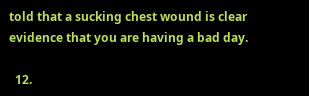told that a sucking chest wound is clear evidence that you are having a bad day.

  12.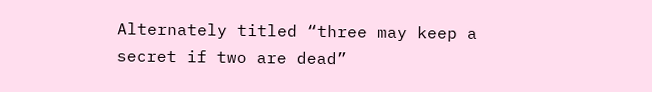Alternately titled “three may keep a secret if two are dead”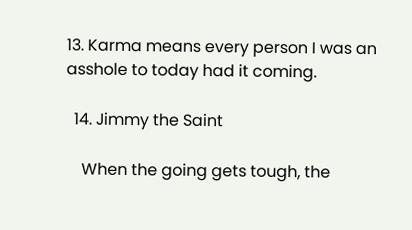13. Karma means every person I was an asshole to today had it coming.

  14. Jimmy the Saint

    When the going gets tough, the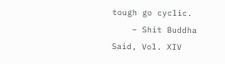tough go cyclic.
    – Shit Buddha Said, Vol. XIV